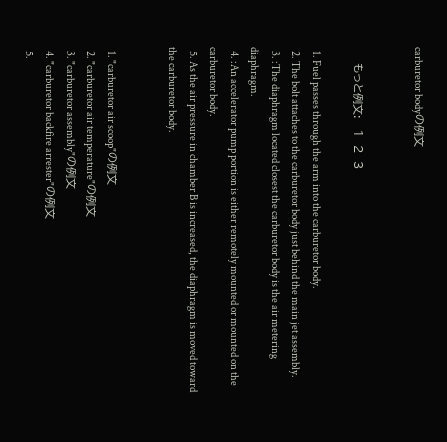carburetor bodyの例文


    もっと例文:   1  2  3

  1. Fuel passes through the arm into the carburetor body.
  2. The bolt attaches to the carburetor body just behind the main jet assembly.
  3. :The diaphragm located closest the carburetor body is the air metering diaphragm.
  4. :An accelerator pump portion is either remotely mounted or mounted on the carburetor body.
  5. As the air pressure in chamber B is increased, the diaphragm is moved toward the carburetor body.


  1. "carburetor air scoop"の例文
  2. "carburetor air temperature"の例文
  3. "carburetor assembly"の例文
  4. "carburetor backfire arrester"の例文
  5.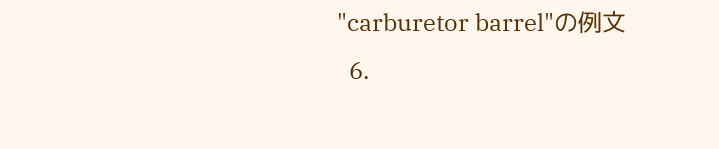"carburetor barrel"の例文
  6.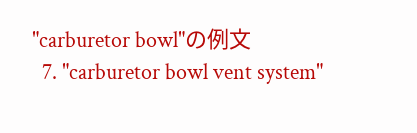"carburetor bowl"の例文
  7. "carburetor bowl vent system"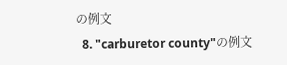の例文
  8. "carburetor county"の例文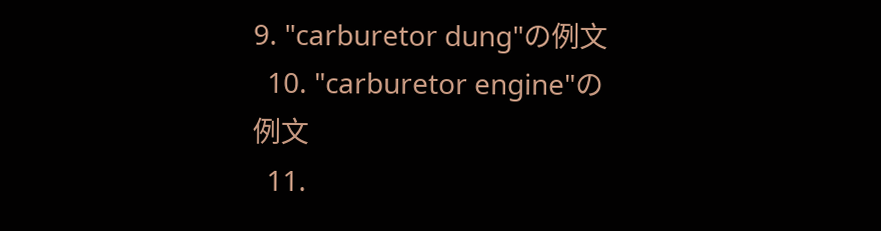9. "carburetor dung"の例文
  10. "carburetor engine"の例文
  11.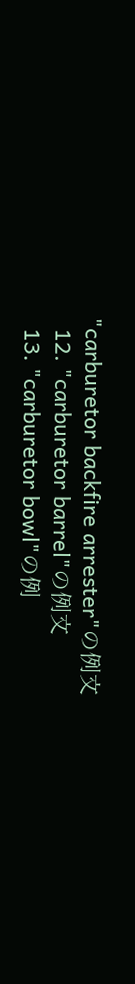"carburetor backfire arrester"の例文
  12. "carburetor barrel"の例文
  13. "carburetor bowl"の例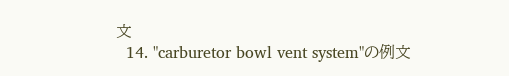文
  14. "carburetor bowl vent system"の例文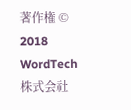著作権 © 2018 WordTech 株式会社